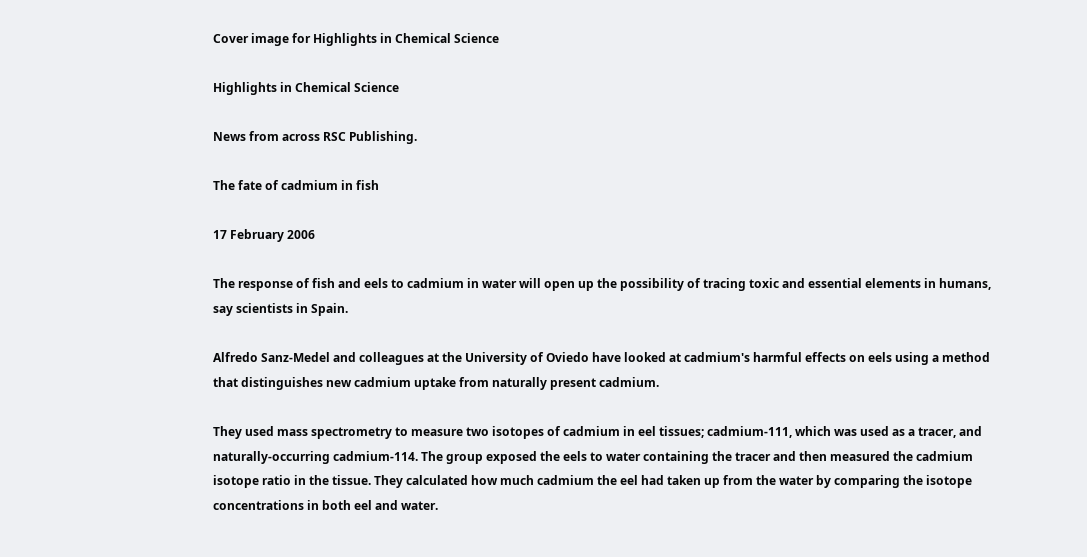Cover image for Highlights in Chemical Science

Highlights in Chemical Science

News from across RSC Publishing.

The fate of cadmium in fish

17 February 2006

The response of fish and eels to cadmium in water will open up the possibility of tracing toxic and essential elements in humans, say scientists in Spain.

Alfredo Sanz-Medel and colleagues at the University of Oviedo have looked at cadmium's harmful effects on eels using a method that distinguishes new cadmium uptake from naturally present cadmium.

They used mass spectrometry to measure two isotopes of cadmium in eel tissues; cadmium-111, which was used as a tracer, and naturally-occurring cadmium-114. The group exposed the eels to water containing the tracer and then measured the cadmium isotope ratio in the tissue. They calculated how much cadmium the eel had taken up from the water by comparing the isotope concentrations in both eel and water.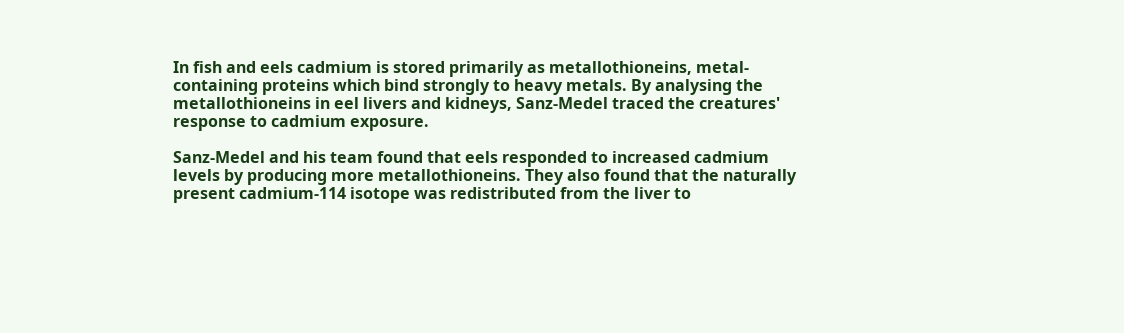In fish and eels cadmium is stored primarily as metallothioneins, metal-containing proteins which bind strongly to heavy metals. By analysing the metallothioneins in eel livers and kidneys, Sanz-Medel traced the creatures' response to cadmium exposure.

Sanz-Medel and his team found that eels responded to increased cadmium levels by producing more metallothioneins. They also found that the naturally present cadmium-114 isotope was redistributed from the liver to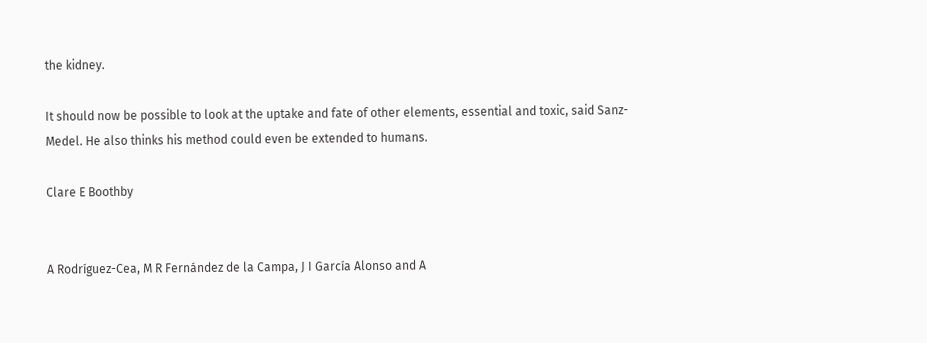the kidney.

It should now be possible to look at the uptake and fate of other elements, essential and toxic, said Sanz-Medel. He also thinks his method could even be extended to humans.

Clare E Boothby


A Rodríguez-Cea, M R Fernández de la Campa, J I García Alonso and A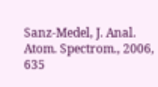Sanz-Medel, J. Anal. Atom. Spectrom., 2006, 635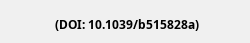(DOI: 10.1039/b515828a)